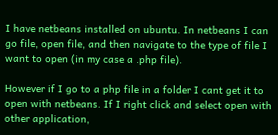I have netbeans installed on ubuntu. In netbeans I can go file, open file, and then navigate to the type of file I want to open (in my case a .php file).

However if I go to a php file in a folder I cant get it to open with netbeans. If I right click and select open with other application,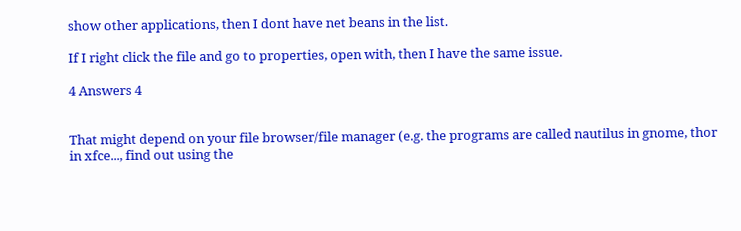show other applications, then I dont have net beans in the list.

If I right click the file and go to properties, open with, then I have the same issue.

4 Answers 4


That might depend on your file browser/file manager (e.g. the programs are called nautilus in gnome, thor in xfce..., find out using the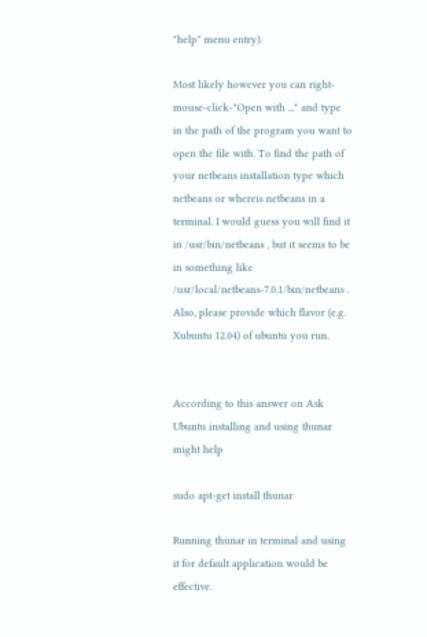"help" menu entry).

Most likely however you can right-mouse-click-"Open with ..." and type in the path of the program you want to open the file with. To find the path of your netbeans installation type which netbeans or whereis netbeans in a terminal. I would guess you will find it in /usr/bin/netbeans , but it seems to be in something like /usr/local/netbeans-7.0.1/bin/netbeans . Also, please provide which flavor (e.g. Xubuntu 12.04) of ubuntu you run.


According to this answer on Ask Ubuntu installing and using thunar might help

sudo apt-get install thunar

Running thunar in terminal and using it for default application would be effective.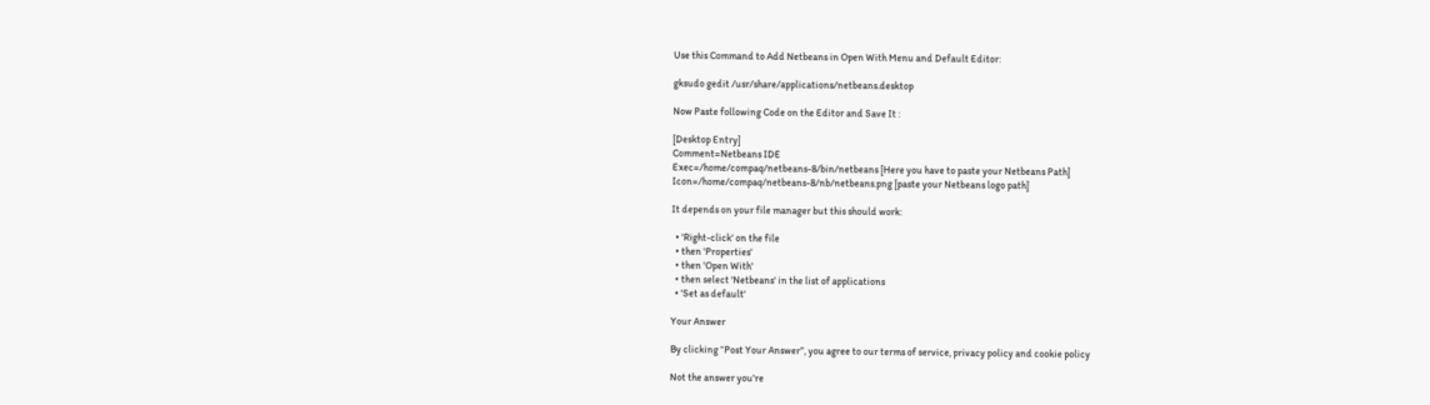Use this Command to Add Netbeans in Open With Menu and Default Editor:

gksudo gedit /usr/share/applications/netbeans.desktop

Now Paste following Code on the Editor and Save It :

[Desktop Entry]
Comment=Netbeans IDE
Exec=/home/compaq/netbeans-8/bin/netbeans [Here you have to paste your Netbeans Path]
Icon=/home/compaq/netbeans-8/nb/netbeans.png [paste your Netbeans logo path]

It depends on your file manager but this should work:

  • 'Right-click' on the file
  • then 'Properties'
  • then 'Open With'
  • then select 'Netbeans' in the list of applications
  • 'Set as default'

Your Answer

By clicking “Post Your Answer”, you agree to our terms of service, privacy policy and cookie policy

Not the answer you're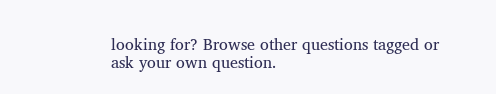looking for? Browse other questions tagged or ask your own question.